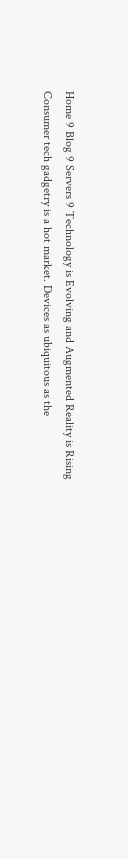Home 9 Blog 9 Servers 9 Technology is Evolving and Augmented Reality is Rising
Consumer tech gadgetry is a hot market. Devices as ubiquitous as the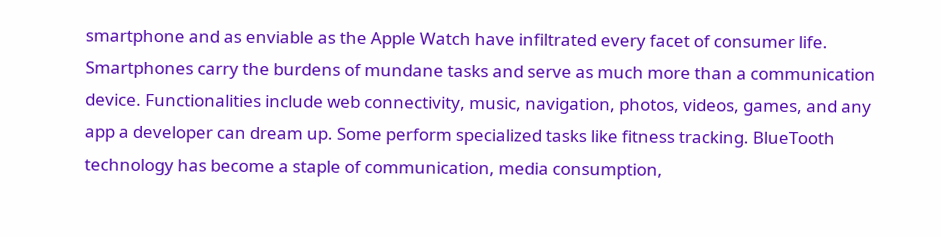smartphone and as enviable as the Apple Watch have infiltrated every facet of consumer life. Smartphones carry the burdens of mundane tasks and serve as much more than a communication device. Functionalities include web connectivity, music, navigation, photos, videos, games, and any app a developer can dream up. Some perform specialized tasks like fitness tracking. BlueTooth technology has become a staple of communication, media consumption,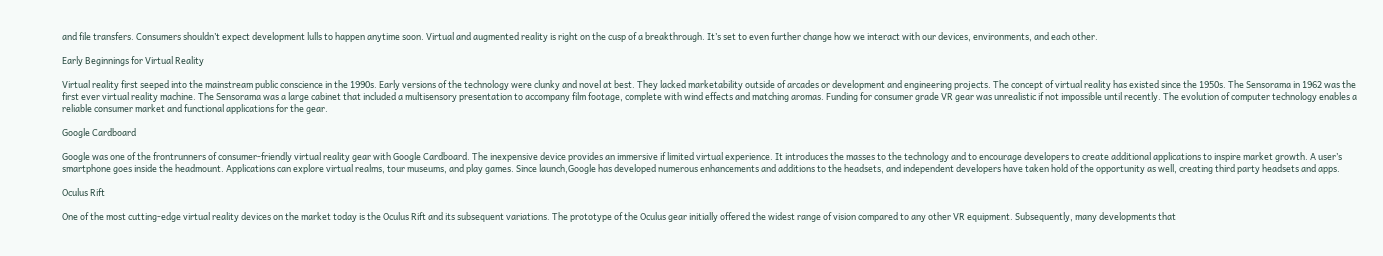and file transfers. Consumers shouldn’t expect development lulls to happen anytime soon. Virtual and augmented reality is right on the cusp of a breakthrough. It’s set to even further change how we interact with our devices, environments, and each other.

Early Beginnings for Virtual Reality

Virtual reality first seeped into the mainstream public conscience in the 1990s. Early versions of the technology were clunky and novel at best. They lacked marketability outside of arcades or development and engineering projects. The concept of virtual reality has existed since the 1950s. The Sensorama in 1962 was the first ever virtual reality machine. The Sensorama was a large cabinet that included a multisensory presentation to accompany film footage, complete with wind effects and matching aromas. Funding for consumer grade VR gear was unrealistic if not impossible until recently. The evolution of computer technology enables a reliable consumer market and functional applications for the gear.

Google Cardboard

Google was one of the frontrunners of consumer-friendly virtual reality gear with Google Cardboard. The inexpensive device provides an immersive if limited virtual experience. It introduces the masses to the technology and to encourage developers to create additional applications to inspire market growth. A user’s smartphone goes inside the headmount. Applications can explore virtual realms, tour museums, and play games. Since launch,Google has developed numerous enhancements and additions to the headsets, and independent developers have taken hold of the opportunity as well, creating third party headsets and apps.

Oculus Rift

One of the most cutting-edge virtual reality devices on the market today is the Oculus Rift and its subsequent variations. The prototype of the Oculus gear initially offered the widest range of vision compared to any other VR equipment. Subsequently, many developments that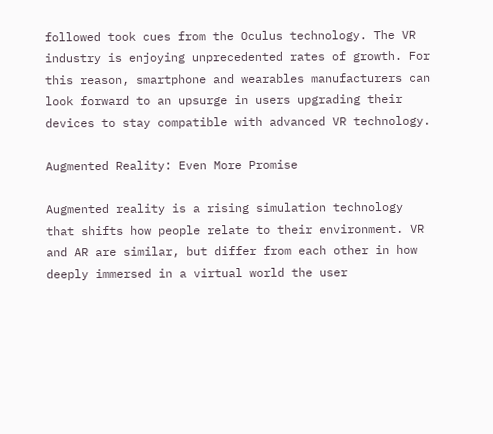followed took cues from the Oculus technology. The VR industry is enjoying unprecedented rates of growth. For this reason, smartphone and wearables manufacturers can look forward to an upsurge in users upgrading their devices to stay compatible with advanced VR technology.

Augmented Reality: Even More Promise

Augmented reality is a rising simulation technology that shifts how people relate to their environment. VR and AR are similar, but differ from each other in how deeply immersed in a virtual world the user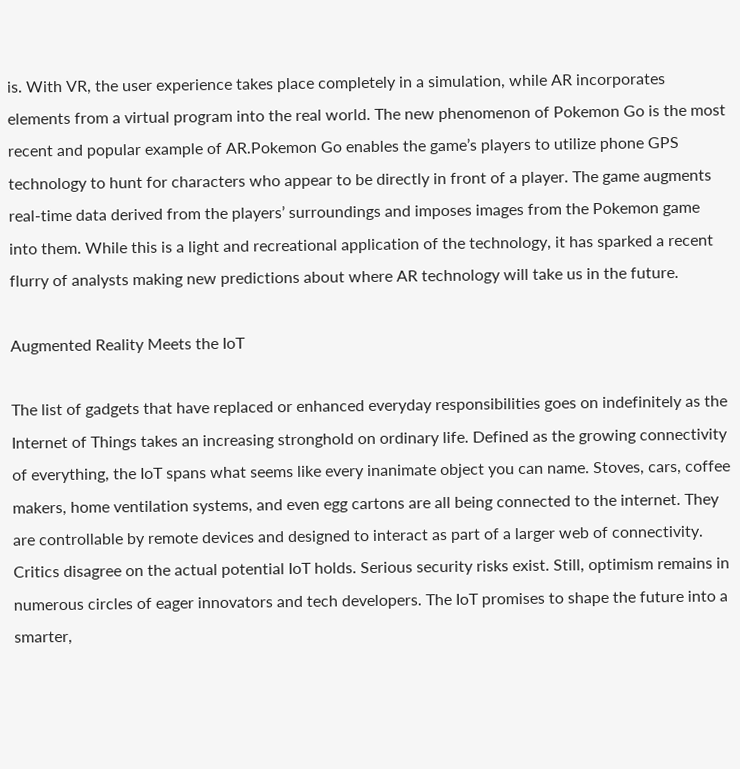is. With VR, the user experience takes place completely in a simulation, while AR incorporates elements from a virtual program into the real world. The new phenomenon of Pokemon Go is the most recent and popular example of AR.Pokemon Go enables the game’s players to utilize phone GPS technology to hunt for characters who appear to be directly in front of a player. The game augments real-time data derived from the players’ surroundings and imposes images from the Pokemon game into them. While this is a light and recreational application of the technology, it has sparked a recent flurry of analysts making new predictions about where AR technology will take us in the future.

Augmented Reality Meets the IoT

The list of gadgets that have replaced or enhanced everyday responsibilities goes on indefinitely as the Internet of Things takes an increasing stronghold on ordinary life. Defined as the growing connectivity of everything, the IoT spans what seems like every inanimate object you can name. Stoves, cars, coffee makers, home ventilation systems, and even egg cartons are all being connected to the internet. They are controllable by remote devices and designed to interact as part of a larger web of connectivity. Critics disagree on the actual potential IoT holds. Serious security risks exist. Still, optimism remains in numerous circles of eager innovators and tech developers. The IoT promises to shape the future into a smarter,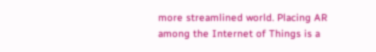more streamlined world. Placing AR among the Internet of Things is a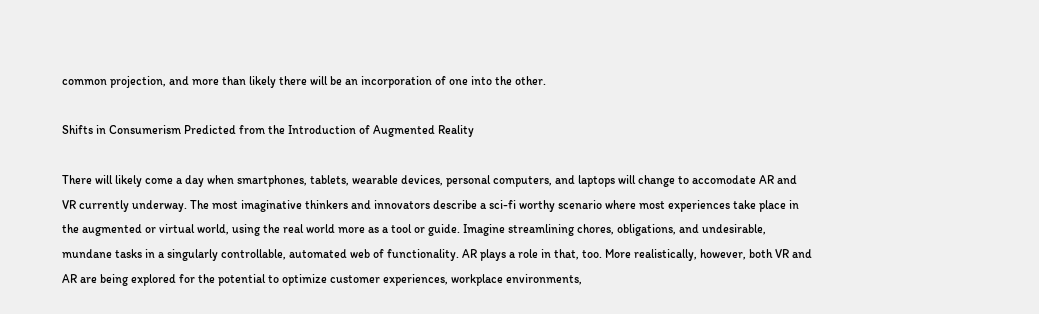common projection, and more than likely there will be an incorporation of one into the other.

Shifts in Consumerism Predicted from the Introduction of Augmented Reality

There will likely come a day when smartphones, tablets, wearable devices, personal computers, and laptops will change to accomodate AR and VR currently underway. The most imaginative thinkers and innovators describe a sci-fi worthy scenario where most experiences take place in the augmented or virtual world, using the real world more as a tool or guide. Imagine streamlining chores, obligations, and undesirable, mundane tasks in a singularly controllable, automated web of functionality. AR plays a role in that, too. More realistically, however, both VR and AR are being explored for the potential to optimize customer experiences, workplace environments,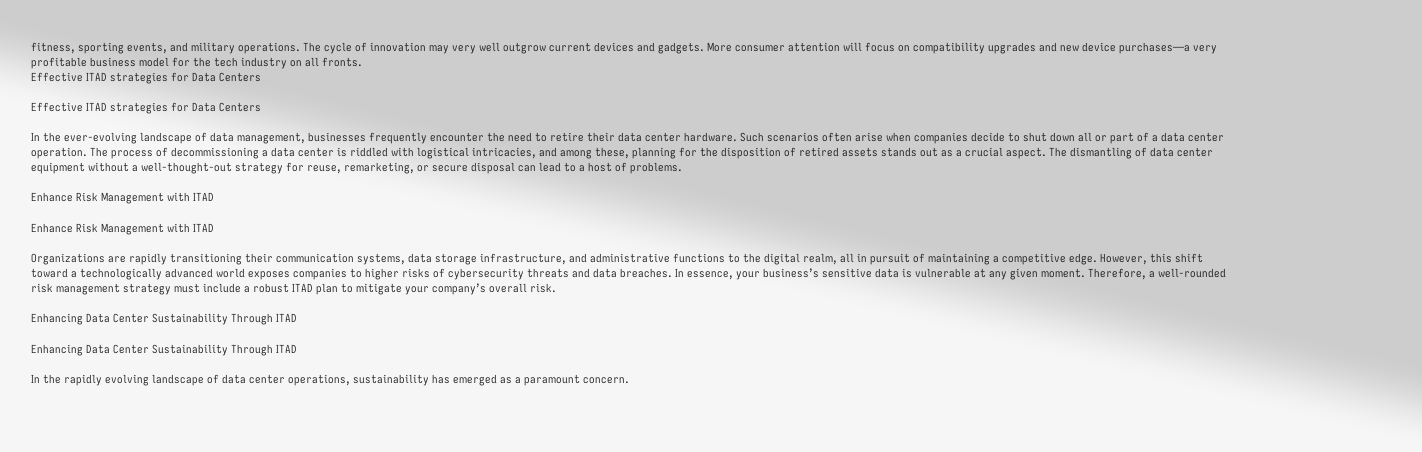fitness, sporting events, and military operations. The cycle of innovation may very well outgrow current devices and gadgets. More consumer attention will focus on compatibility upgrades and new device purchases—a very profitable business model for the tech industry on all fronts.
Effective ITAD strategies for Data Centers

Effective ITAD strategies for Data Centers

In the ever-evolving landscape of data management, businesses frequently encounter the need to retire their data center hardware. Such scenarios often arise when companies decide to shut down all or part of a data center operation. The process of decommissioning a data center is riddled with logistical intricacies, and among these, planning for the disposition of retired assets stands out as a crucial aspect. The dismantling of data center equipment without a well-thought-out strategy for reuse, remarketing, or secure disposal can lead to a host of problems.

Enhance Risk Management with ITAD

Enhance Risk Management with ITAD

Organizations are rapidly transitioning their communication systems, data storage infrastructure, and administrative functions to the digital realm, all in pursuit of maintaining a competitive edge. However, this shift toward a technologically advanced world exposes companies to higher risks of cybersecurity threats and data breaches. In essence, your business’s sensitive data is vulnerable at any given moment. Therefore, a well-rounded risk management strategy must include a robust ITAD plan to mitigate your company’s overall risk.

Enhancing Data Center Sustainability Through ITAD

Enhancing Data Center Sustainability Through ITAD

In the rapidly evolving landscape of data center operations, sustainability has emerged as a paramount concern.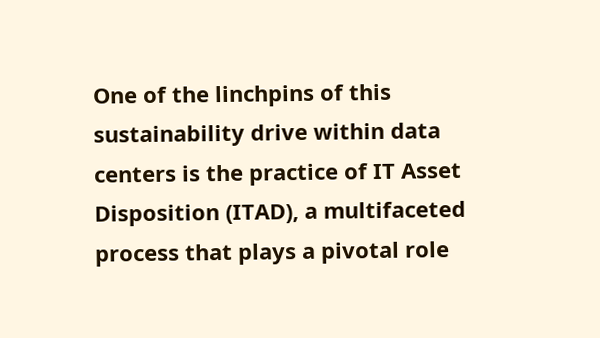One of the linchpins of this sustainability drive within data centers is the practice of IT Asset Disposition (ITAD), a multifaceted process that plays a pivotal role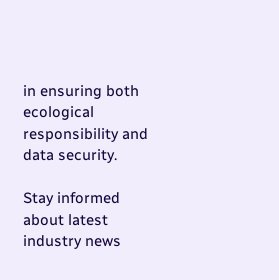in ensuring both ecological responsibility and data security.

Stay informed about latest industry news